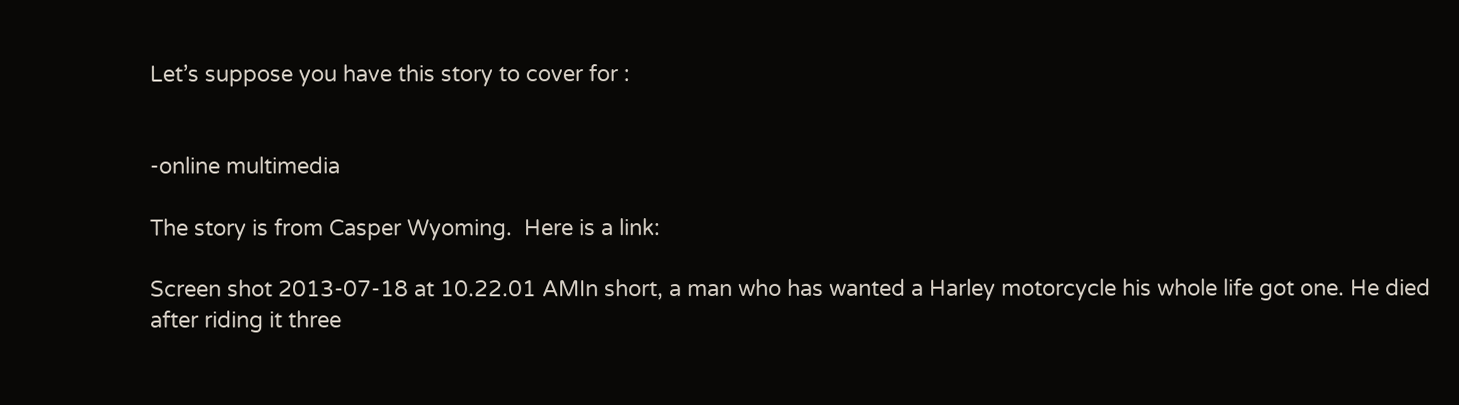Let’s suppose you have this story to cover for :


-online multimedia

The story is from Casper Wyoming.  Here is a link:

Screen shot 2013-07-18 at 10.22.01 AMIn short, a man who has wanted a Harley motorcycle his whole life got one. He died after riding it three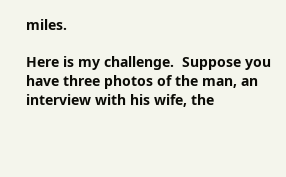miles.

Here is my challenge.  Suppose you have three photos of the man, an interview with his wife, the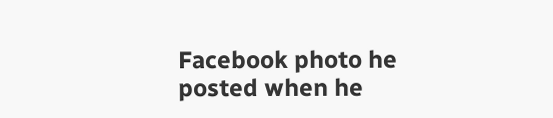Facebook photo he posted when he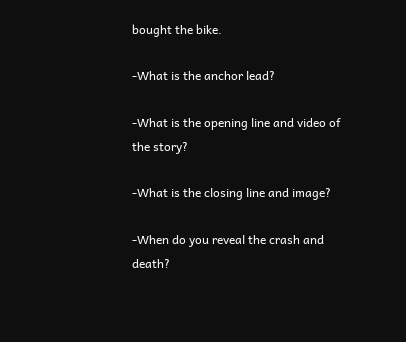bought the bike.

-What is the anchor lead?

-What is the opening line and video of the story?

-What is the closing line and image?

-When do you reveal the crash and death?